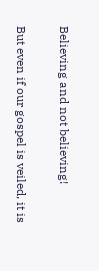Believing and not believing!

But even if our gospel is veiled, it is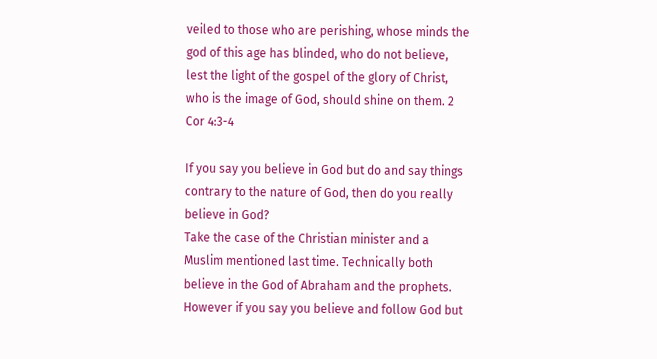veiled to those who are perishing, whose minds the god of this age has blinded, who do not believe, lest the light of the gospel of the glory of Christ, who is the image of God, should shine on them. 2 Cor 4:3-4

If you say you believe in God but do and say things contrary to the nature of God, then do you really believe in God?
Take the case of the Christian minister and a Muslim mentioned last time. Technically both believe in the God of Abraham and the prophets. However if you say you believe and follow God but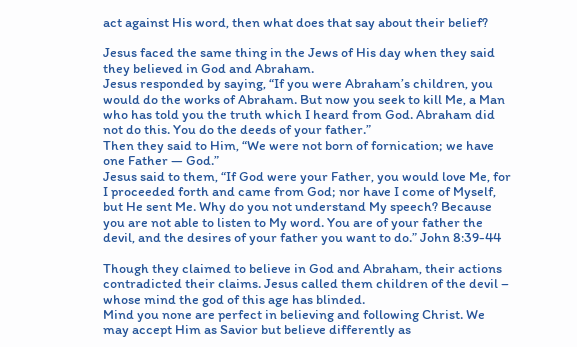act against His word, then what does that say about their belief?

Jesus faced the same thing in the Jews of His day when they said they believed in God and Abraham.
Jesus responded by saying, “If you were Abraham’s children, you would do the works of Abraham. But now you seek to kill Me, a Man who has told you the truth which I heard from God. Abraham did not do this. You do the deeds of your father.”
Then they said to Him, “We were not born of fornication; we have one Father — God.”
Jesus said to them, “If God were your Father, you would love Me, for I proceeded forth and came from God; nor have I come of Myself, but He sent Me. Why do you not understand My speech? Because you are not able to listen to My word. You are of your father the devil, and the desires of your father you want to do.” John 8:39-44

Though they claimed to believe in God and Abraham, their actions contradicted their claims. Jesus called them children of the devil – whose mind the god of this age has blinded.
Mind you none are perfect in believing and following Christ. We may accept Him as Savior but believe differently as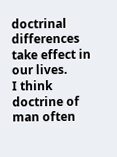doctrinal differences take effect in our lives.
I think doctrine of man often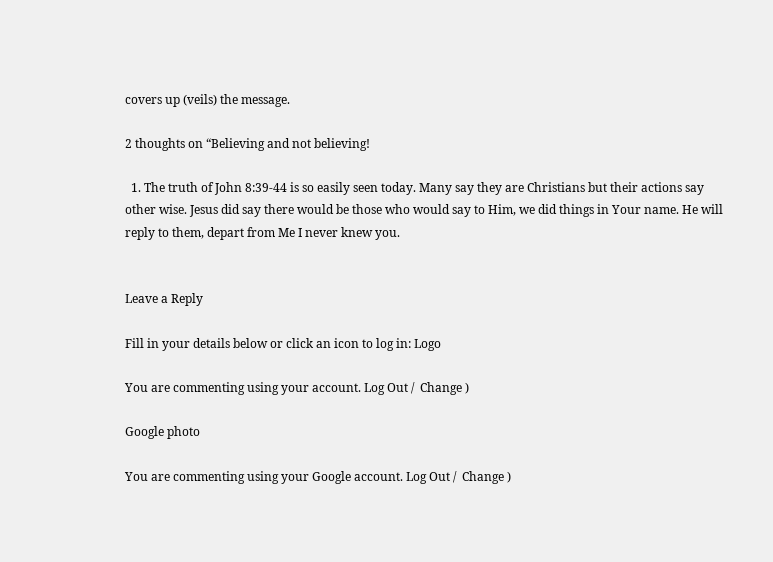covers up (veils) the message.

2 thoughts on “Believing and not believing!

  1. The truth of John 8:39-44 is so easily seen today. Many say they are Christians but their actions say other wise. Jesus did say there would be those who would say to Him, we did things in Your name. He will reply to them, depart from Me I never knew you.


Leave a Reply

Fill in your details below or click an icon to log in: Logo

You are commenting using your account. Log Out /  Change )

Google photo

You are commenting using your Google account. Log Out /  Change )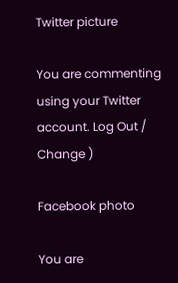Twitter picture

You are commenting using your Twitter account. Log Out /  Change )

Facebook photo

You are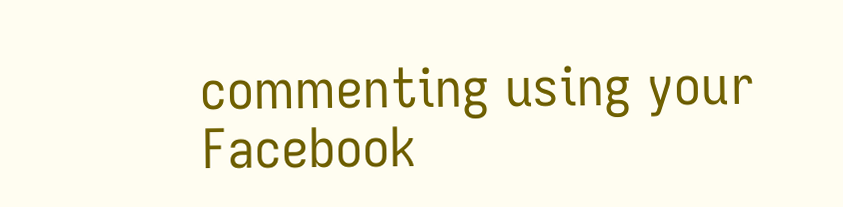commenting using your Facebook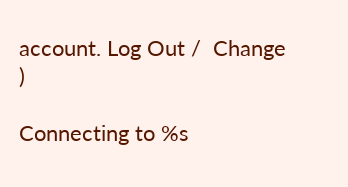account. Log Out /  Change )

Connecting to %s